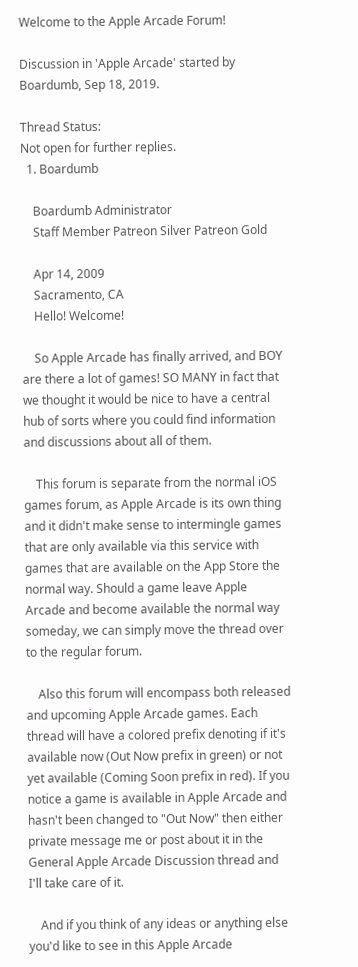Welcome to the Apple Arcade Forum!

Discussion in 'Apple Arcade' started by Boardumb, Sep 18, 2019.

Thread Status:
Not open for further replies.
  1. Boardumb

    Boardumb Administrator
    Staff Member Patreon Silver Patreon Gold

    Apr 14, 2009
    Sacramento, CA
    Hello! Welcome!

    So Apple Arcade has finally arrived, and BOY are there a lot of games! SO MANY in fact that we thought it would be nice to have a central hub of sorts where you could find information and discussions about all of them.

    This forum is separate from the normal iOS games forum, as Apple Arcade is its own thing and it didn't make sense to intermingle games that are only available via this service with games that are available on the App Store the normal way. Should a game leave Apple Arcade and become available the normal way someday, we can simply move the thread over to the regular forum.

    Also this forum will encompass both released and upcoming Apple Arcade games. Each thread will have a colored prefix denoting if it's available now (Out Now prefix in green) or not yet available (Coming Soon prefix in red). If you notice a game is available in Apple Arcade and hasn't been changed to "Out Now" then either private message me or post about it in the General Apple Arcade Discussion thread and I'll take care of it.

    And if you think of any ideas or anything else you'd like to see in this Apple Arcade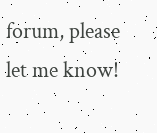forum, please let me know!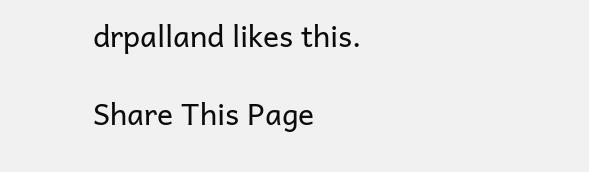drpalland likes this.

Share This Page